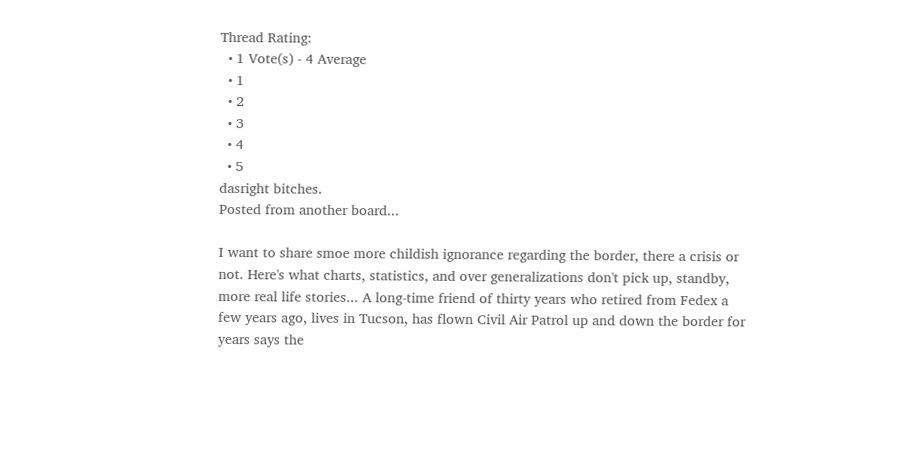Thread Rating:
  • 1 Vote(s) - 4 Average
  • 1
  • 2
  • 3
  • 4
  • 5
dasright bitches.
Posted from another board...

I want to share smoe more childish ignorance regarding the border, there a crisis or not. Here's what charts, statistics, and over generalizations don't pick up, standby, more real life stories... A long-time friend of thirty years who retired from Fedex a few years ago, lives in Tucson, has flown Civil Air Patrol up and down the border for years says the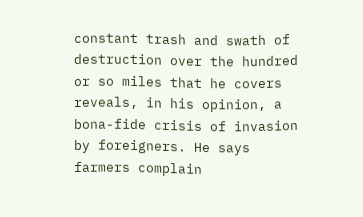constant trash and swath of destruction over the hundred or so miles that he covers reveals, in his opinion, a bona-fide crisis of invasion by foreigners. He says farmers complain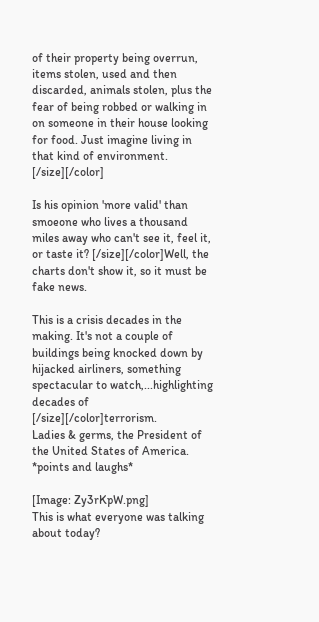of their property being overrun, items stolen, used and then discarded, animals stolen, plus the fear of being robbed or walking in on someone in their house looking for food. Just imagine living in that kind of environment. [/size][/color]

Is his opinion 'more valid' than smoeone who lives a thousand miles away who can't see it, feel it, or taste it? [/size][/color]Well, the charts don't show it, so it must be fake news.

This is a crisis decades in the making. It's not a couple of buildings being knocked down by hijacked airliners, something spectacular to watch,...highlighting decades of [/size][/color]terrorism.
Ladies & germs, the President of the United States of America.  *points and laughs*

[Image: Zy3rKpW.png]
This is what everyone was talking about today?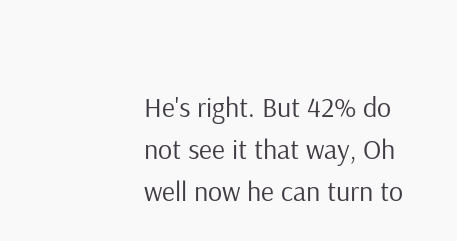He's right. But 42% do not see it that way, Oh well now he can turn to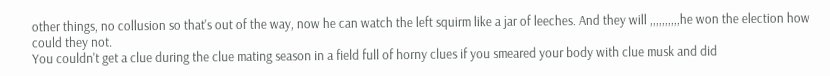other things, no collusion so that's out of the way, now he can watch the left squirm like a jar of leeches. And they will ,,,,,,,,,,he won the election how could they not.
You couldn't get a clue during the clue mating season in a field full of horny clues if you smeared your body with clue musk and did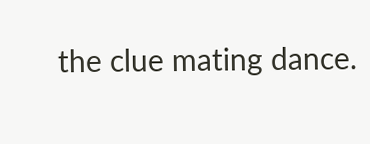the clue mating dance.